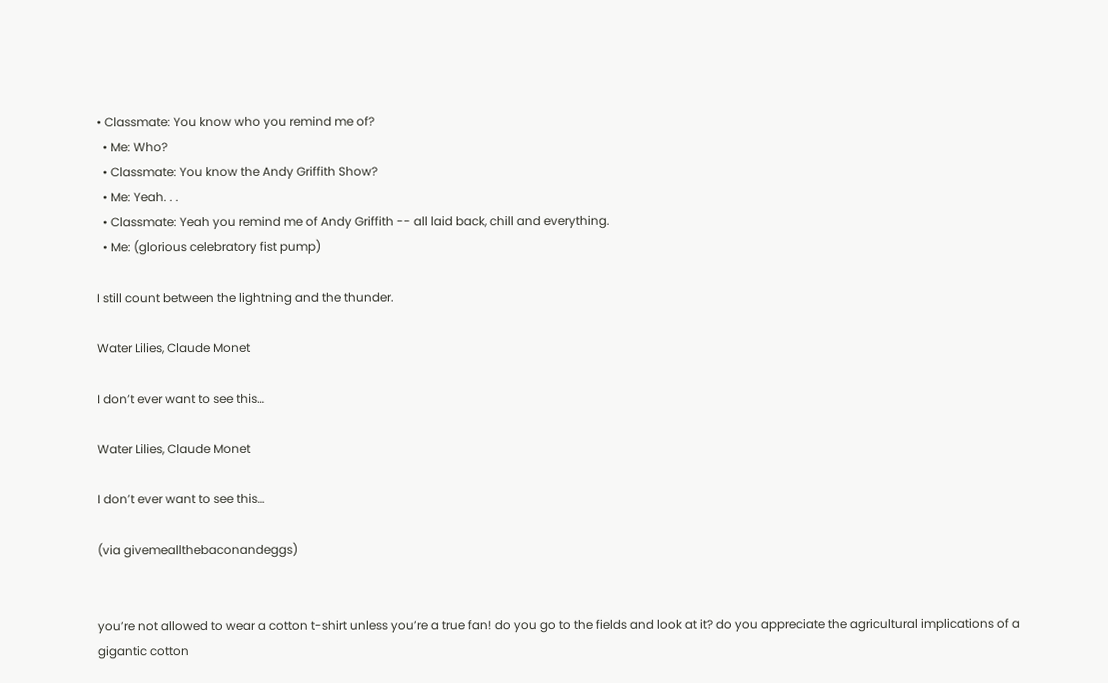• Classmate: You know who you remind me of?
  • Me: Who?
  • Classmate: You know the Andy Griffith Show?
  • Me: Yeah. . .
  • Classmate: Yeah you remind me of Andy Griffith -- all laid back, chill and everything.
  • Me: (glorious celebratory fist pump)

I still count between the lightning and the thunder.

Water Lilies, Claude Monet

I don’t ever want to see this…

Water Lilies, Claude Monet

I don’t ever want to see this…

(via givemeallthebaconandeggs)


you’re not allowed to wear a cotton t-shirt unless you’re a true fan! do you go to the fields and look at it? do you appreciate the agricultural implications of a gigantic cotton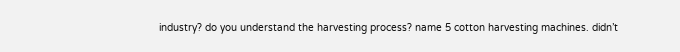industry? do you understand the harvesting process? name 5 cotton harvesting machines. didn’t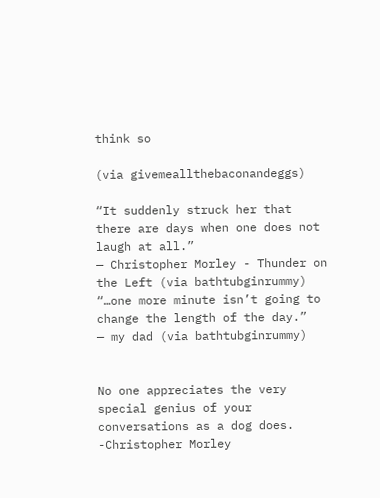think so

(via givemeallthebaconandeggs)

“It suddenly struck her that there are days when one does not laugh at all.”
— Christopher Morley - Thunder on the Left (via bathtubginrummy)
“…one more minute isn’t going to change the length of the day.”
— my dad (via bathtubginrummy)


No one appreciates the very special genius of your conversations as a dog does.
-Christopher Morley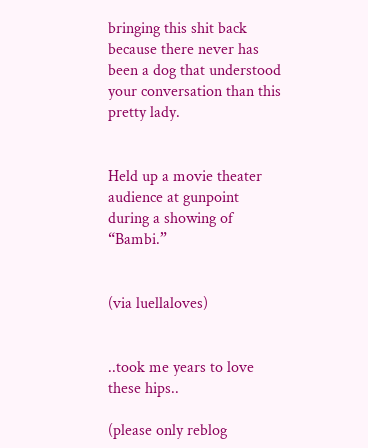bringing this shit back because there never has been a dog that understood your conversation than this pretty lady.


Held up a movie theater audience at gunpoint during a showing of “Bambi.”


(via luellaloves)


..took me years to love these hips..

(please only reblog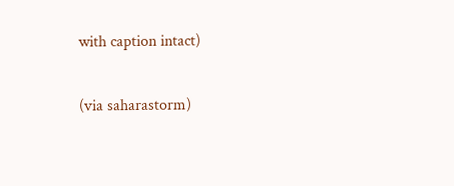with caption intact)

(via saharastorm)